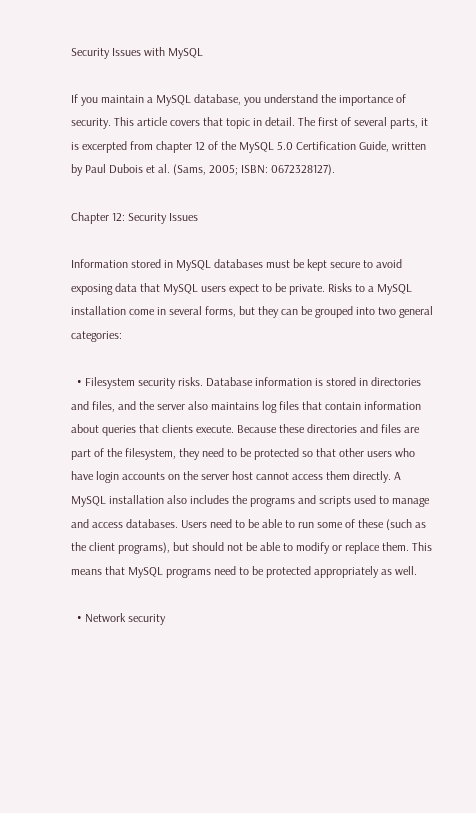Security Issues with MySQL

If you maintain a MySQL database, you understand the importance of security. This article covers that topic in detail. The first of several parts, it is excerpted from chapter 12 of the MySQL 5.0 Certification Guide, written by Paul Dubois et al. (Sams, 2005; ISBN: 0672328127).

Chapter 12: Security Issues

Information stored in MySQL databases must be kept secure to avoid exposing data that MySQL users expect to be private. Risks to a MySQL installation come in several forms, but they can be grouped into two general categories:

  • Filesystem security risks. Database information is stored in directories and files, and the server also maintains log files that contain information about queries that clients execute. Because these directories and files are part of the filesystem, they need to be protected so that other users who have login accounts on the server host cannot access them directly. A MySQL installation also includes the programs and scripts used to manage and access databases. Users need to be able to run some of these (such as the client programs), but should not be able to modify or replace them. This means that MySQL programs need to be protected appropriately as well.

  • Network security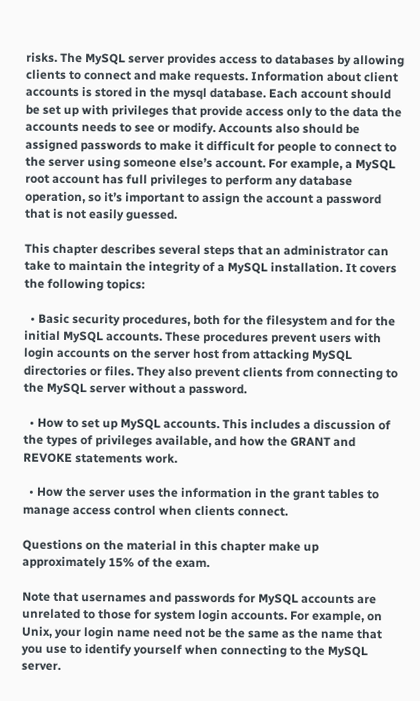risks. The MySQL server provides access to databases by allowing clients to connect and make requests. Information about client accounts is stored in the mysql database. Each account should be set up with privileges that provide access only to the data the accounts needs to see or modify. Accounts also should be assigned passwords to make it difficult for people to connect to the server using someone else’s account. For example, a MySQL root account has full privileges to perform any database operation, so it’s important to assign the account a password that is not easily guessed.

This chapter describes several steps that an administrator can take to maintain the integrity of a MySQL installation. It covers the following topics:

  • Basic security procedures, both for the filesystem and for the initial MySQL accounts. These procedures prevent users with login accounts on the server host from attacking MySQL directories or files. They also prevent clients from connecting to the MySQL server without a password.

  • How to set up MySQL accounts. This includes a discussion of the types of privileges available, and how the GRANT and REVOKE statements work.

  • How the server uses the information in the grant tables to manage access control when clients connect.

Questions on the material in this chapter make up approximately 15% of the exam.

Note that usernames and passwords for MySQL accounts are unrelated to those for system login accounts. For example, on Unix, your login name need not be the same as the name that you use to identify yourself when connecting to the MySQL server.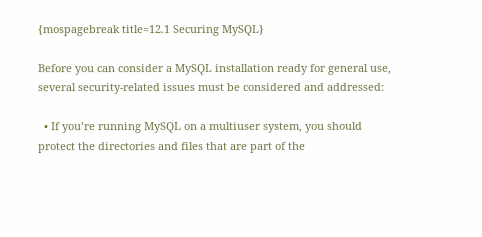{mospagebreak title=12.1 Securing MySQL}

Before you can consider a MySQL installation ready for general use, several security-related issues must be considered and addressed:

  • If you’re running MySQL on a multiuser system, you should protect the directories and files that are part of the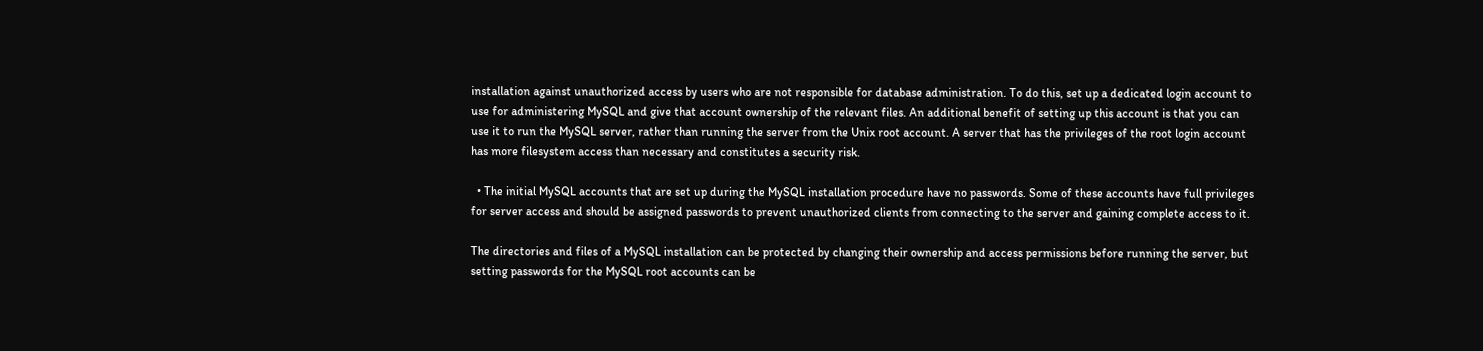installation against unauthorized access by users who are not responsible for database administration. To do this, set up a dedicated login account to use for administering MySQL and give that account ownership of the relevant files. An additional benefit of setting up this account is that you can use it to run the MySQL server, rather than running the server from the Unix root account. A server that has the privileges of the root login account has more filesystem access than necessary and constitutes a security risk.

  • The initial MySQL accounts that are set up during the MySQL installation procedure have no passwords. Some of these accounts have full privileges for server access and should be assigned passwords to prevent unauthorized clients from connecting to the server and gaining complete access to it.

The directories and files of a MySQL installation can be protected by changing their ownership and access permissions before running the server, but setting passwords for the MySQL root accounts can be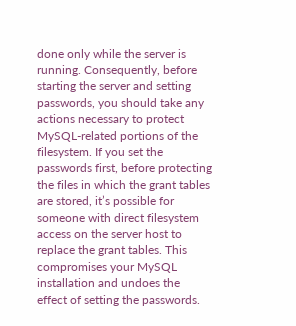done only while the server is running. Consequently, before starting the server and setting passwords, you should take any actions necessary to protect MySQL-related portions of the filesystem. If you set the passwords first, before protecting the files in which the grant tables are stored, it’s possible for someone with direct filesystem access on the server host to replace the grant tables. This compromises your MySQL installation and undoes the effect of setting the passwords.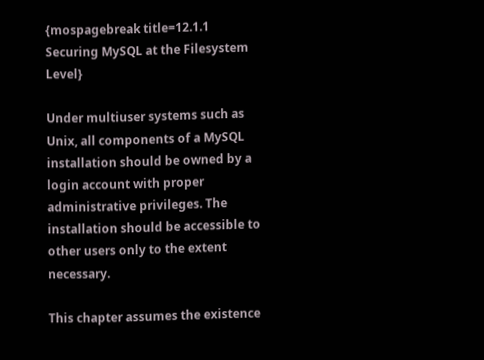{mospagebreak title=12.1.1 Securing MySQL at the Filesystem Level}

Under multiuser systems such as Unix, all components of a MySQL installation should be owned by a login account with proper administrative privileges. The installation should be accessible to other users only to the extent necessary.

This chapter assumes the existence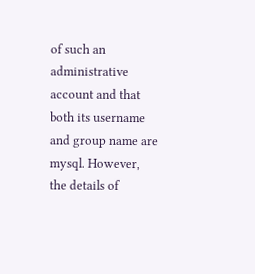of such an administrative account and that both its username and group name are mysql. However, the details of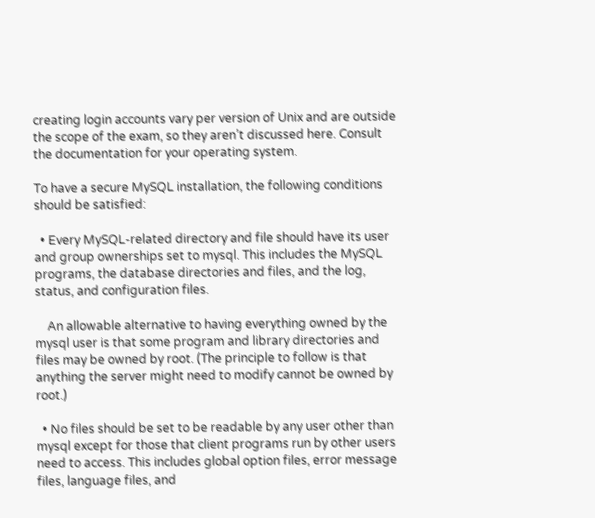creating login accounts vary per version of Unix and are outside the scope of the exam, so they aren’t discussed here. Consult the documentation for your operating system.

To have a secure MySQL installation, the following conditions should be satisfied:

  • Every MySQL-related directory and file should have its user and group ownerships set to mysql. This includes the MySQL programs, the database directories and files, and the log, status, and configuration files.

    An allowable alternative to having everything owned by the mysql user is that some program and library directories and files may be owned by root. (The principle to follow is that anything the server might need to modify cannot be owned by root.)

  • No files should be set to be readable by any user other than mysql except for those that client programs run by other users need to access. This includes global option files, error message files, language files, and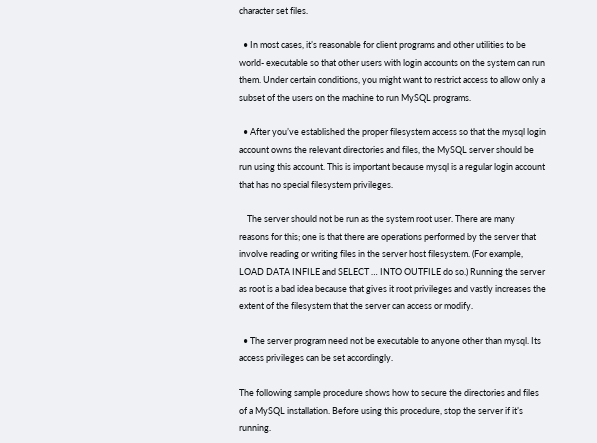character set files.

  • In most cases, it’s reasonable for client programs and other utilities to be world- executable so that other users with login accounts on the system can run them. Under certain conditions, you might want to restrict access to allow only a subset of the users on the machine to run MySQL programs.

  • After you’ve established the proper filesystem access so that the mysql login account owns the relevant directories and files, the MySQL server should be run using this account. This is important because mysql is a regular login account that has no special filesystem privileges.

    The server should not be run as the system root user. There are many reasons for this; one is that there are operations performed by the server that involve reading or writing files in the server host filesystem. (For example, LOAD DATA INFILE and SELECT … INTO OUTFILE do so.) Running the server as root is a bad idea because that gives it root privileges and vastly increases the extent of the filesystem that the server can access or modify.

  • The server program need not be executable to anyone other than mysql. Its access privileges can be set accordingly.

The following sample procedure shows how to secure the directories and files of a MySQL installation. Before using this procedure, stop the server if it’s running.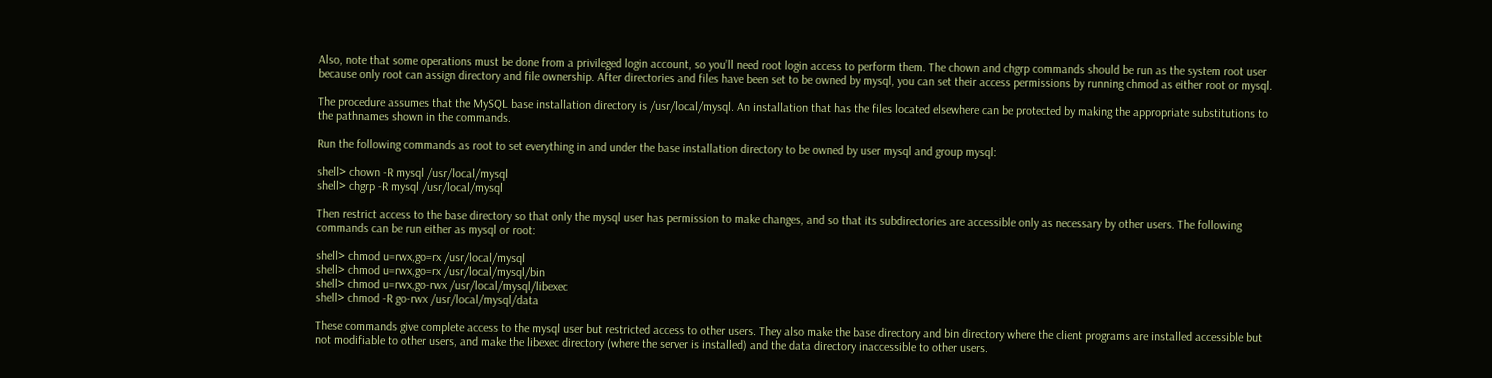Also, note that some operations must be done from a privileged login account, so you’ll need root login access to perform them. The chown and chgrp commands should be run as the system root user because only root can assign directory and file ownership. After directories and files have been set to be owned by mysql, you can set their access permissions by running chmod as either root or mysql.

The procedure assumes that the MySQL base installation directory is /usr/local/mysql. An installation that has the files located elsewhere can be protected by making the appropriate substitutions to the pathnames shown in the commands.

Run the following commands as root to set everything in and under the base installation directory to be owned by user mysql and group mysql:

shell> chown -R mysql /usr/local/mysql
shell> chgrp -R mysql /usr/local/mysql

Then restrict access to the base directory so that only the mysql user has permission to make changes, and so that its subdirectories are accessible only as necessary by other users. The following commands can be run either as mysql or root:

shell> chmod u=rwx,go=rx /usr/local/mysql
shell> chmod u=rwx,go=rx /usr/local/mysql/bin
shell> chmod u=rwx,go-rwx /usr/local/mysql/libexec
shell> chmod -R go-rwx /usr/local/mysql/data

These commands give complete access to the mysql user but restricted access to other users. They also make the base directory and bin directory where the client programs are installed accessible but not modifiable to other users, and make the libexec directory (where the server is installed) and the data directory inaccessible to other users.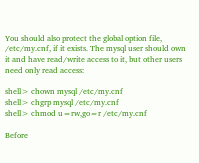You should also protect the global option file, /etc/my.cnf, if it exists. The mysql user should own it and have read/write access to it, but other users need only read access:

shell> chown mysql /etc/my.cnf
shell> chgrp mysql /etc/my.cnf
shell> chmod u=rw,go=r /etc/my.cnf

Before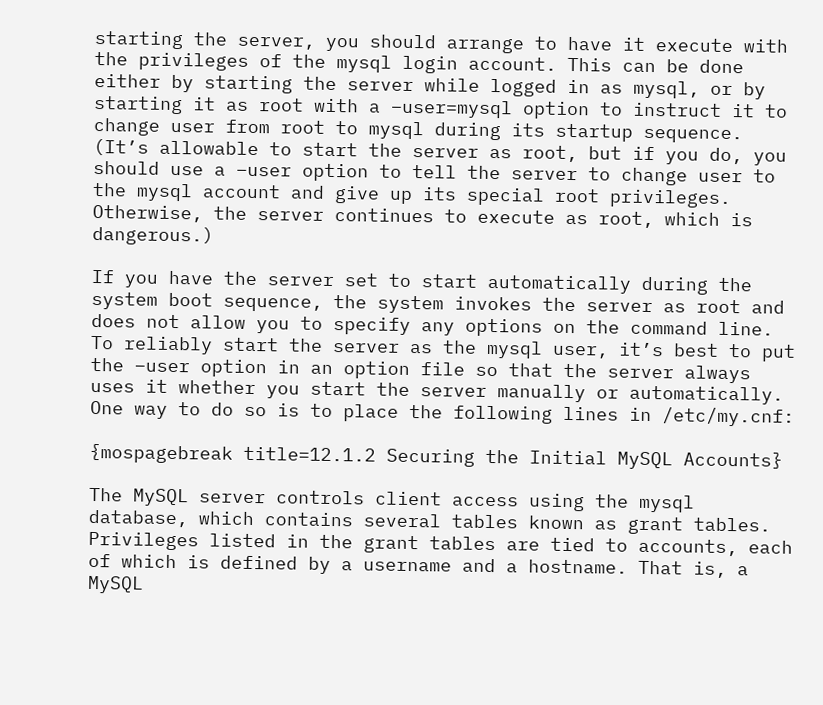starting the server, you should arrange to have it execute with the privileges of the mysql login account. This can be done either by starting the server while logged in as mysql, or by starting it as root with a –user=mysql option to instruct it to change user from root to mysql during its startup sequence. (It’s allowable to start the server as root, but if you do, you should use a –user option to tell the server to change user to the mysql account and give up its special root privileges. Otherwise, the server continues to execute as root, which is dangerous.)

If you have the server set to start automatically during the system boot sequence, the system invokes the server as root and does not allow you to specify any options on the command line. To reliably start the server as the mysql user, it’s best to put the –user option in an option file so that the server always uses it whether you start the server manually or automatically. One way to do so is to place the following lines in /etc/my.cnf:

{mospagebreak title=12.1.2 Securing the Initial MySQL Accounts}

The MySQL server controls client access using the mysql database, which contains several tables known as grant tables. Privileges listed in the grant tables are tied to accounts, each of which is defined by a username and a hostname. That is, a MySQL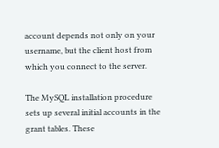account depends not only on your username, but the client host from which you connect to the server.

The MySQL installation procedure sets up several initial accounts in the grant tables. These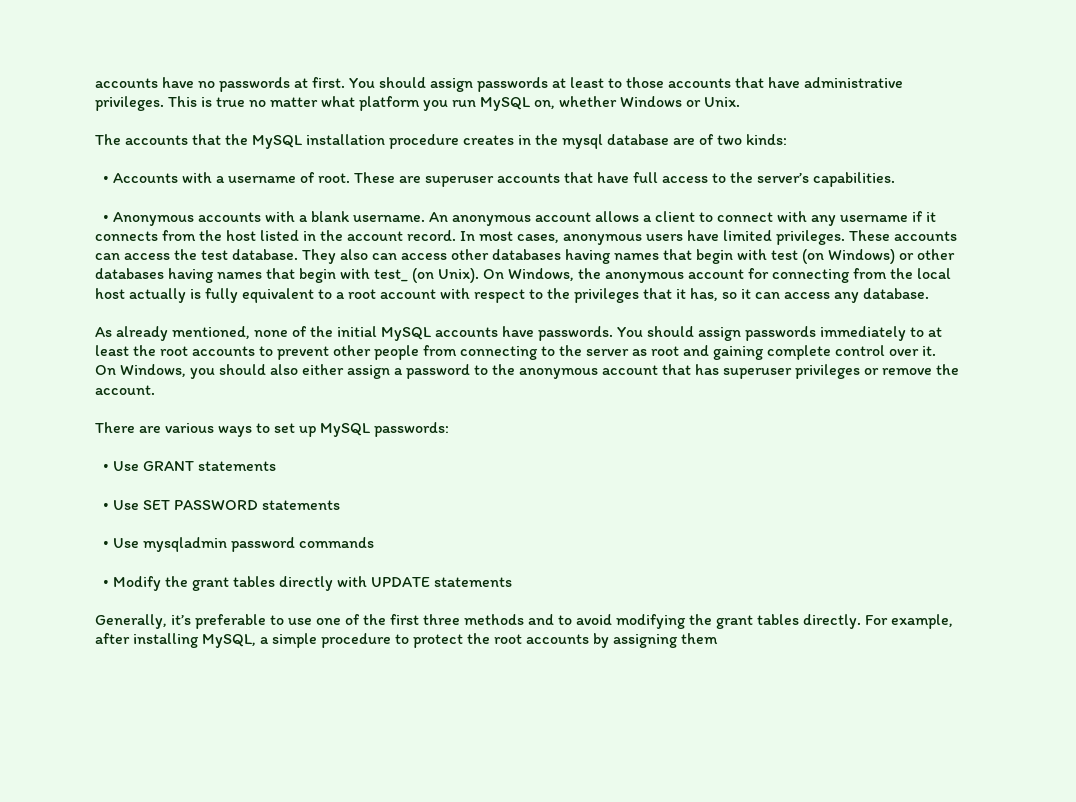accounts have no passwords at first. You should assign passwords at least to those accounts that have administrative privileges. This is true no matter what platform you run MySQL on, whether Windows or Unix.

The accounts that the MySQL installation procedure creates in the mysql database are of two kinds:

  • Accounts with a username of root. These are superuser accounts that have full access to the server’s capabilities.

  • Anonymous accounts with a blank username. An anonymous account allows a client to connect with any username if it connects from the host listed in the account record. In most cases, anonymous users have limited privileges. These accounts can access the test database. They also can access other databases having names that begin with test (on Windows) or other databases having names that begin with test_ (on Unix). On Windows, the anonymous account for connecting from the local host actually is fully equivalent to a root account with respect to the privileges that it has, so it can access any database.

As already mentioned, none of the initial MySQL accounts have passwords. You should assign passwords immediately to at least the root accounts to prevent other people from connecting to the server as root and gaining complete control over it. On Windows, you should also either assign a password to the anonymous account that has superuser privileges or remove the account.

There are various ways to set up MySQL passwords:

  • Use GRANT statements

  • Use SET PASSWORD statements

  • Use mysqladmin password commands

  • Modify the grant tables directly with UPDATE statements

Generally, it’s preferable to use one of the first three methods and to avoid modifying the grant tables directly. For example, after installing MySQL, a simple procedure to protect the root accounts by assigning them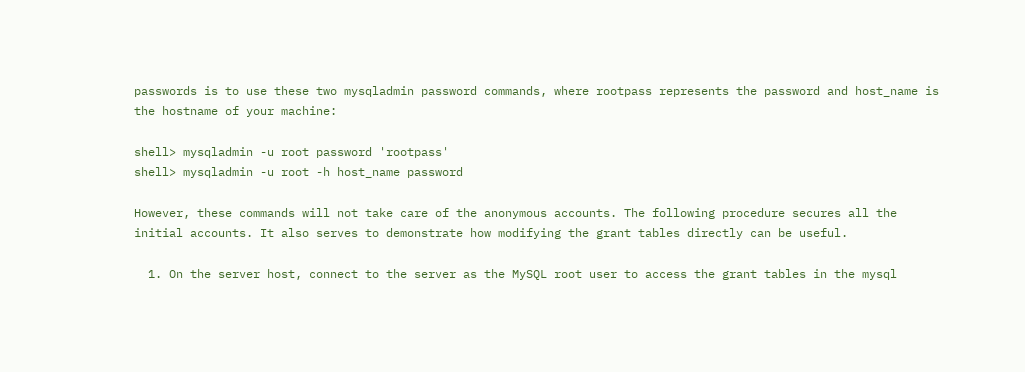passwords is to use these two mysqladmin password commands, where rootpass represents the password and host_name is the hostname of your machine:

shell> mysqladmin -u root password 'rootpass'
shell> mysqladmin -u root -h host_name password

However, these commands will not take care of the anonymous accounts. The following procedure secures all the initial accounts. It also serves to demonstrate how modifying the grant tables directly can be useful.

  1. On the server host, connect to the server as the MySQL root user to access the grant tables in the mysql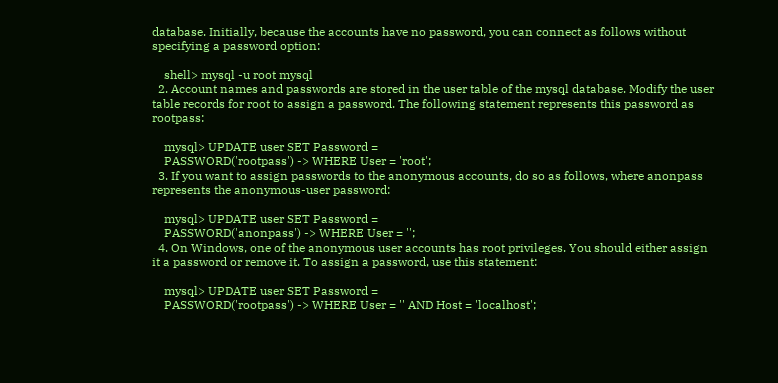database. Initially, because the accounts have no password, you can connect as follows without specifying a password option:

    shell> mysql -u root mysql
  2. Account names and passwords are stored in the user table of the mysql database. Modify the user table records for root to assign a password. The following statement represents this password as rootpass:

    mysql> UPDATE user SET Password =
    PASSWORD('rootpass') -> WHERE User = 'root';
  3. If you want to assign passwords to the anonymous accounts, do so as follows, where anonpass represents the anonymous-user password:

    mysql> UPDATE user SET Password =
    PASSWORD('anonpass') -> WHERE User = '';
  4. On Windows, one of the anonymous user accounts has root privileges. You should either assign it a password or remove it. To assign a password, use this statement:

    mysql> UPDATE user SET Password =
    PASSWORD('rootpass') -> WHERE User = '' AND Host = 'localhost';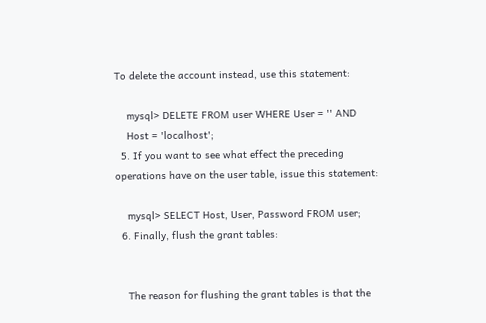To delete the account instead, use this statement:

    mysql> DELETE FROM user WHERE User = '' AND
    Host = 'localhost';
  5. If you want to see what effect the preceding operations have on the user table, issue this statement:

    mysql> SELECT Host, User, Password FROM user;
  6. Finally, flush the grant tables:


    The reason for flushing the grant tables is that the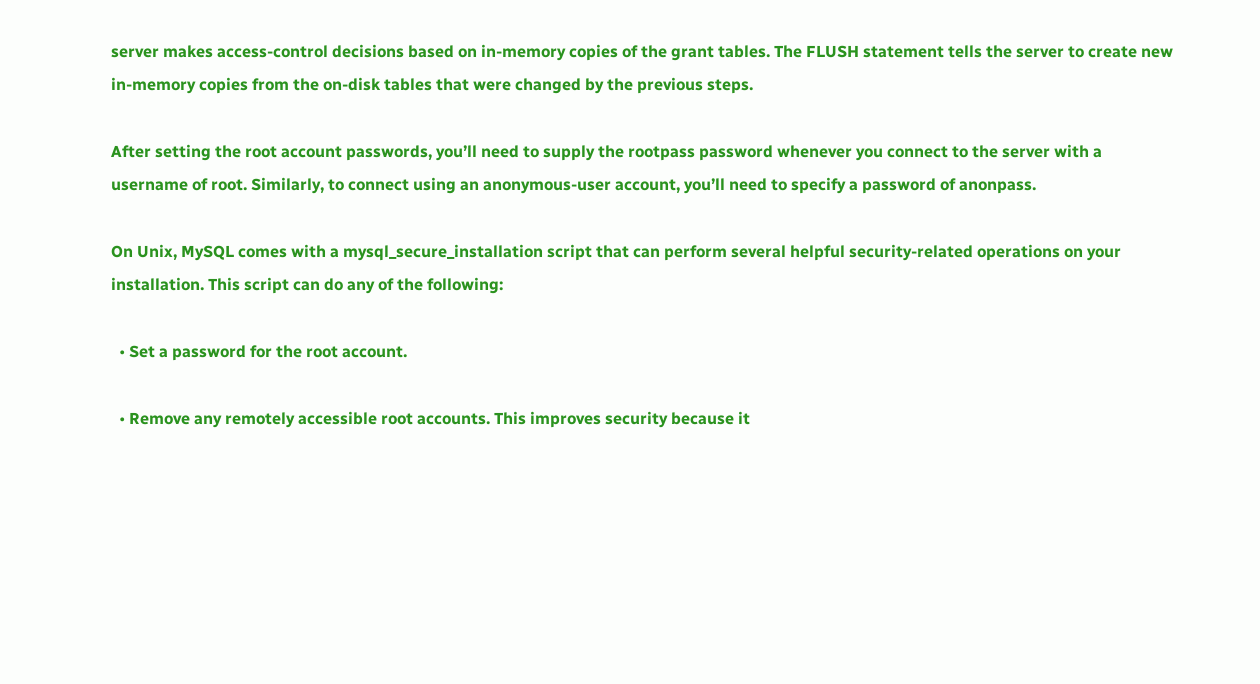server makes access-control decisions based on in-memory copies of the grant tables. The FLUSH statement tells the server to create new in-memory copies from the on-disk tables that were changed by the previous steps.

After setting the root account passwords, you’ll need to supply the rootpass password whenever you connect to the server with a username of root. Similarly, to connect using an anonymous-user account, you’ll need to specify a password of anonpass.

On Unix, MySQL comes with a mysql_secure_installation script that can perform several helpful security-related operations on your installation. This script can do any of the following:

  • Set a password for the root account.

  • Remove any remotely accessible root accounts. This improves security because it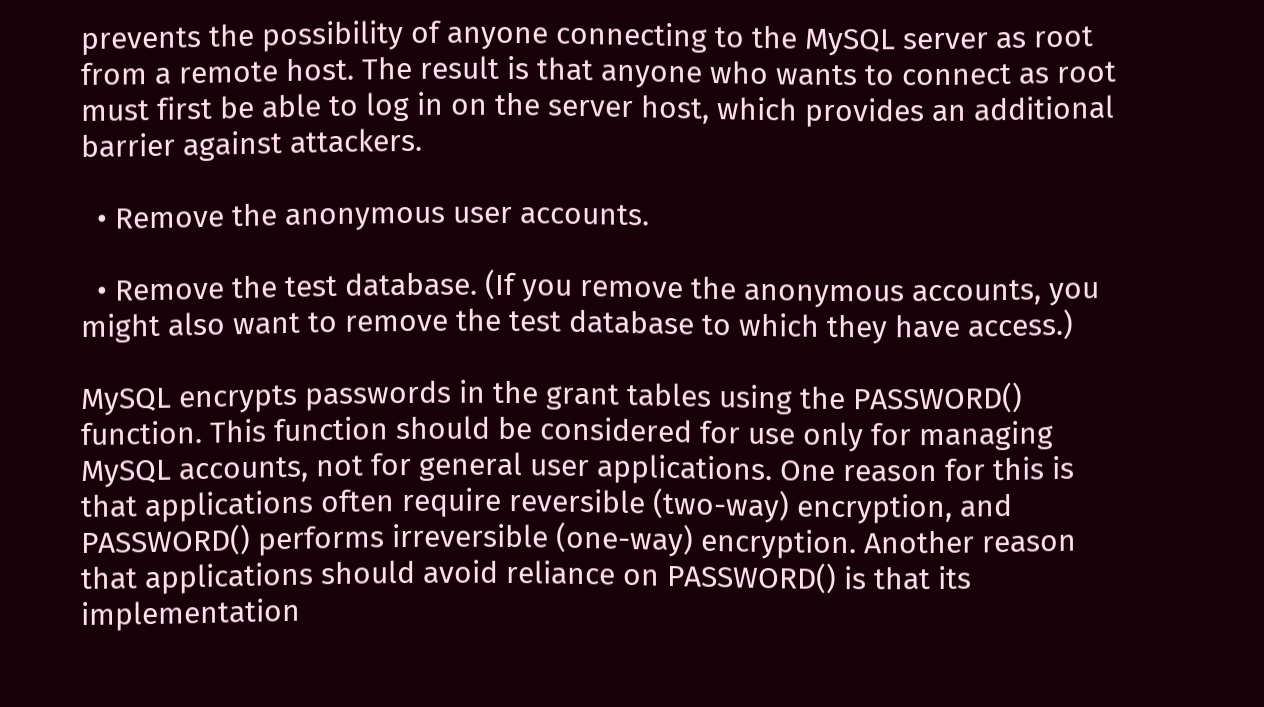prevents the possibility of anyone connecting to the MySQL server as root from a remote host. The result is that anyone who wants to connect as root must first be able to log in on the server host, which provides an additional barrier against attackers.

  • Remove the anonymous user accounts.

  • Remove the test database. (If you remove the anonymous accounts, you might also want to remove the test database to which they have access.)

MySQL encrypts passwords in the grant tables using the PASSWORD() function. This function should be considered for use only for managing MySQL accounts, not for general user applications. One reason for this is that applications often require reversible (two-way) encryption, and PASSWORD() performs irreversible (one-way) encryption. Another reason that applications should avoid reliance on PASSWORD() is that its implementation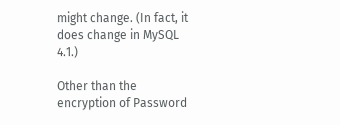might change. (In fact, it does change in MySQL 4.1.)

Other than the encryption of Password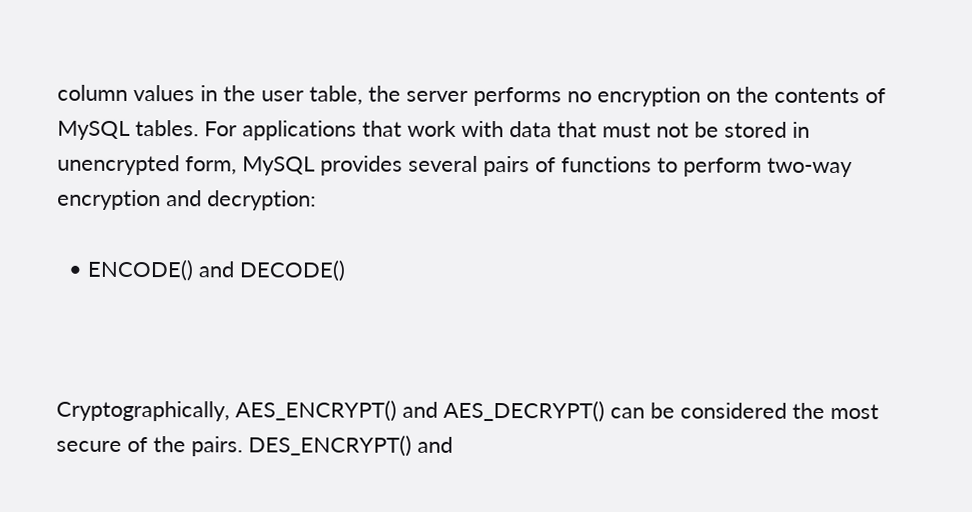column values in the user table, the server performs no encryption on the contents of MySQL tables. For applications that work with data that must not be stored in unencrypted form, MySQL provides several pairs of functions to perform two-way encryption and decryption:

  • ENCODE() and DECODE()



Cryptographically, AES_ENCRYPT() and AES_DECRYPT() can be considered the most secure of the pairs. DES_ENCRYPT() and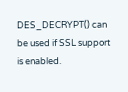DES_DECRYPT() can be used if SSL support is enabled.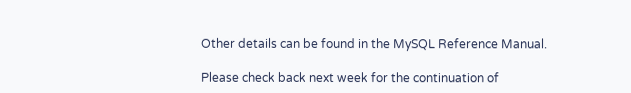Other details can be found in the MySQL Reference Manual.

Please check back next week for the continuation of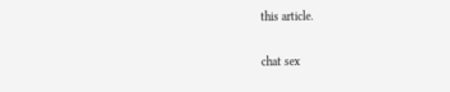this article.

chat sex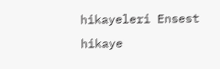hikayeleri Ensest hikaye